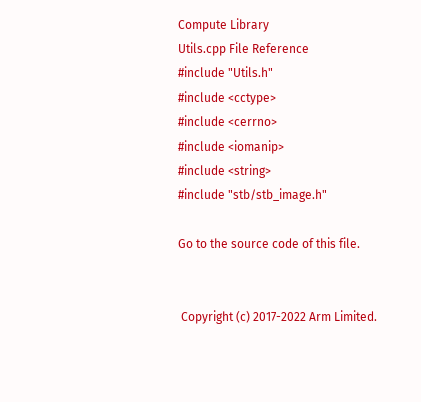Compute Library
Utils.cpp File Reference
#include "Utils.h"
#include <cctype>
#include <cerrno>
#include <iomanip>
#include <string>
#include "stb/stb_image.h"

Go to the source code of this file.


 Copyright (c) 2017-2022 Arm Limited.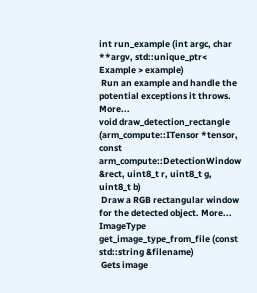int run_example (int argc, char **argv, std::unique_ptr< Example > example)
 Run an example and handle the potential exceptions it throws. More...
void draw_detection_rectangle (arm_compute::ITensor *tensor, const arm_compute::DetectionWindow &rect, uint8_t r, uint8_t g, uint8_t b)
 Draw a RGB rectangular window for the detected object. More...
ImageType get_image_type_from_file (const std::string &filename)
 Gets image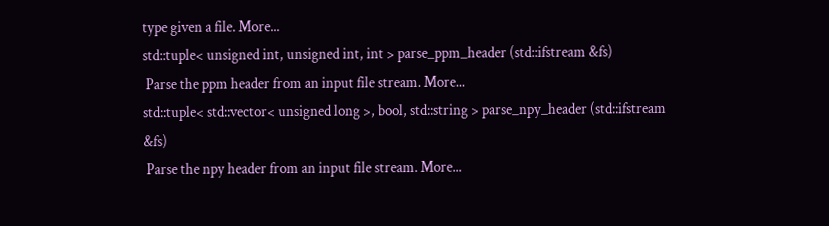type given a file. More...
std::tuple< unsigned int, unsigned int, int > parse_ppm_header (std::ifstream &fs)
 Parse the ppm header from an input file stream. More...
std::tuple< std::vector< unsigned long >, bool, std::string > parse_npy_header (std::ifstream &fs)
 Parse the npy header from an input file stream. More...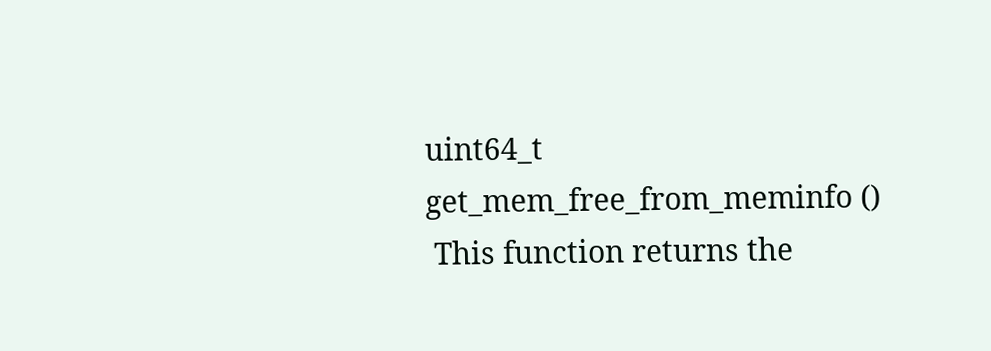uint64_t get_mem_free_from_meminfo ()
 This function returns the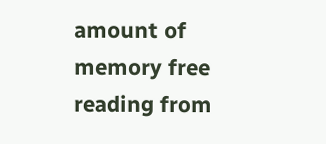amount of memory free reading from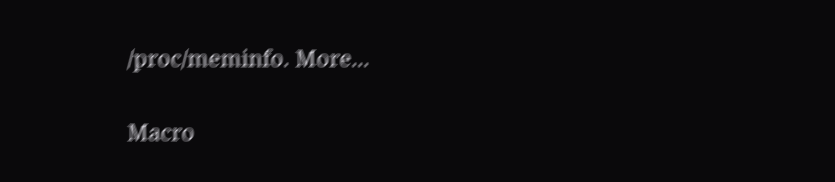/proc/meminfo. More...

Macro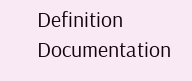Definition Documentation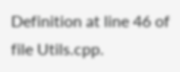Definition at line 46 of file Utils.cpp.